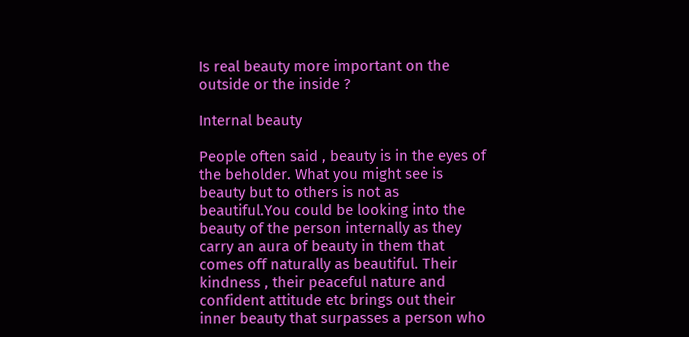Is real beauty more important on the outside or the inside ?

Internal beauty

People often said , beauty is in the eyes of the beholder. What you might see is beauty but to others is not as beautiful.You could be looking into the beauty of the person internally as they carry an aura of beauty in them that comes off naturally as beautiful. Their kindness , their peaceful nature and confident attitude etc brings out their inner beauty that surpasses a person who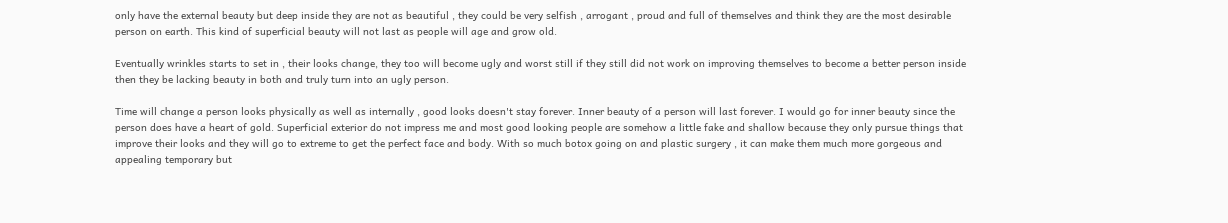only have the external beauty but deep inside they are not as beautiful , they could be very selfish , arrogant , proud and full of themselves and think they are the most desirable person on earth. This kind of superficial beauty will not last as people will age and grow old.

Eventually wrinkles starts to set in , their looks change, they too will become ugly and worst still if they still did not work on improving themselves to become a better person inside then they be lacking beauty in both and truly turn into an ugly person.

Time will change a person looks physically as well as internally , good looks doesn't stay forever. Inner beauty of a person will last forever. I would go for inner beauty since the person does have a heart of gold. Superficial exterior do not impress me and most good looking people are somehow a little fake and shallow because they only pursue things that improve their looks and they will go to extreme to get the perfect face and body. With so much botox going on and plastic surgery , it can make them much more gorgeous and appealing temporary but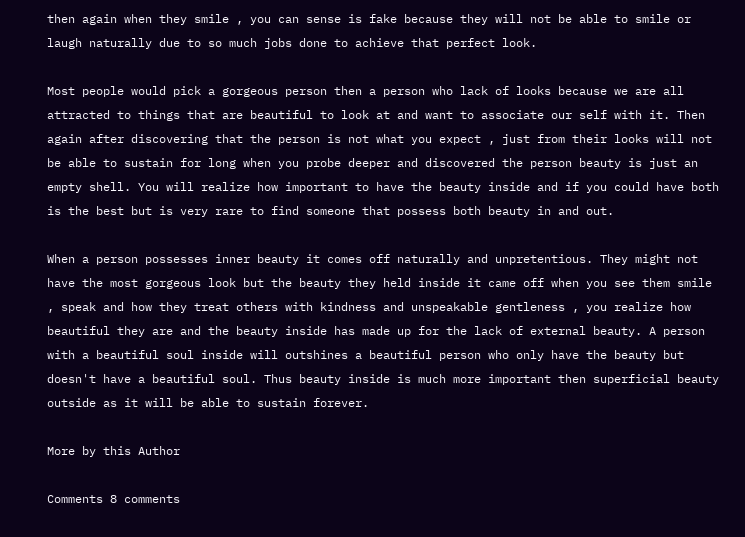then again when they smile , you can sense is fake because they will not be able to smile or laugh naturally due to so much jobs done to achieve that perfect look.

Most people would pick a gorgeous person then a person who lack of looks because we are all attracted to things that are beautiful to look at and want to associate our self with it. Then again after discovering that the person is not what you expect , just from their looks will not be able to sustain for long when you probe deeper and discovered the person beauty is just an empty shell. You will realize how important to have the beauty inside and if you could have both is the best but is very rare to find someone that possess both beauty in and out.

When a person possesses inner beauty it comes off naturally and unpretentious. They might not have the most gorgeous look but the beauty they held inside it came off when you see them smile , speak and how they treat others with kindness and unspeakable gentleness , you realize how beautiful they are and the beauty inside has made up for the lack of external beauty. A person with a beautiful soul inside will outshines a beautiful person who only have the beauty but doesn't have a beautiful soul. Thus beauty inside is much more important then superficial beauty outside as it will be able to sustain forever.

More by this Author

Comments 8 comments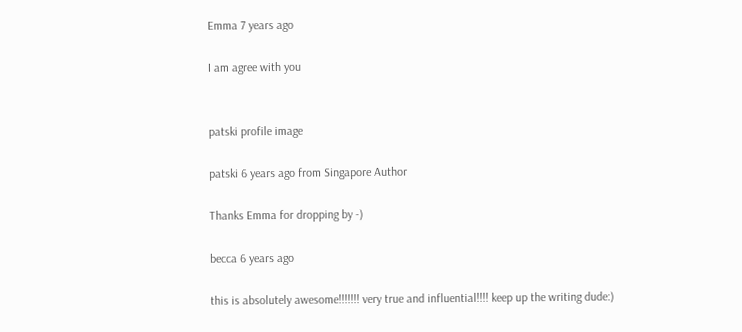Emma 7 years ago

I am agree with you


patski profile image

patski 6 years ago from Singapore Author

Thanks Emma for dropping by -)

becca 6 years ago

this is absolutely awesome!!!!!!! very true and influential!!!! keep up the writing dude:)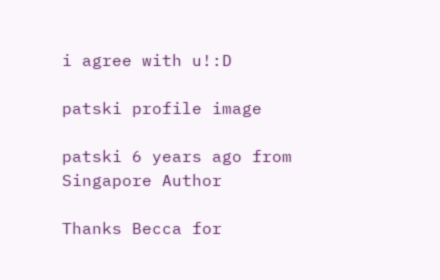i agree with u!:D

patski profile image

patski 6 years ago from Singapore Author

Thanks Becca for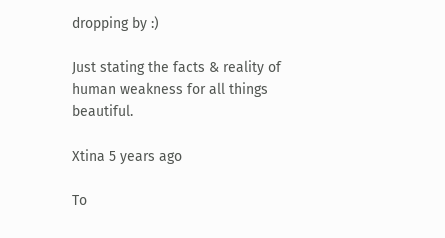dropping by :)

Just stating the facts & reality of human weakness for all things beautiful.

Xtina 5 years ago

To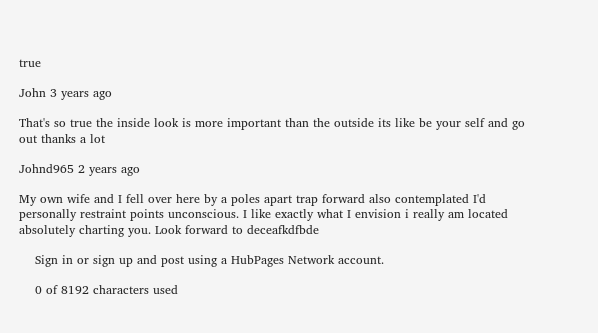true

John 3 years ago

That's so true the inside look is more important than the outside its like be your self and go out thanks a lot

Johnd965 2 years ago

My own wife and I fell over here by a poles apart trap forward also contemplated I'd personally restraint points unconscious. I like exactly what I envision i really am located absolutely charting you. Look forward to deceafkdfbde

    Sign in or sign up and post using a HubPages Network account.

    0 of 8192 characters used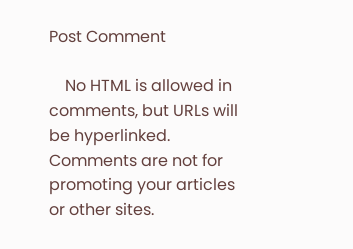Post Comment

    No HTML is allowed in comments, but URLs will be hyperlinked. Comments are not for promoting your articles or other sites.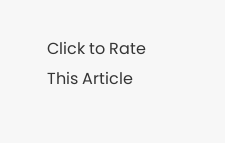Click to Rate This Article